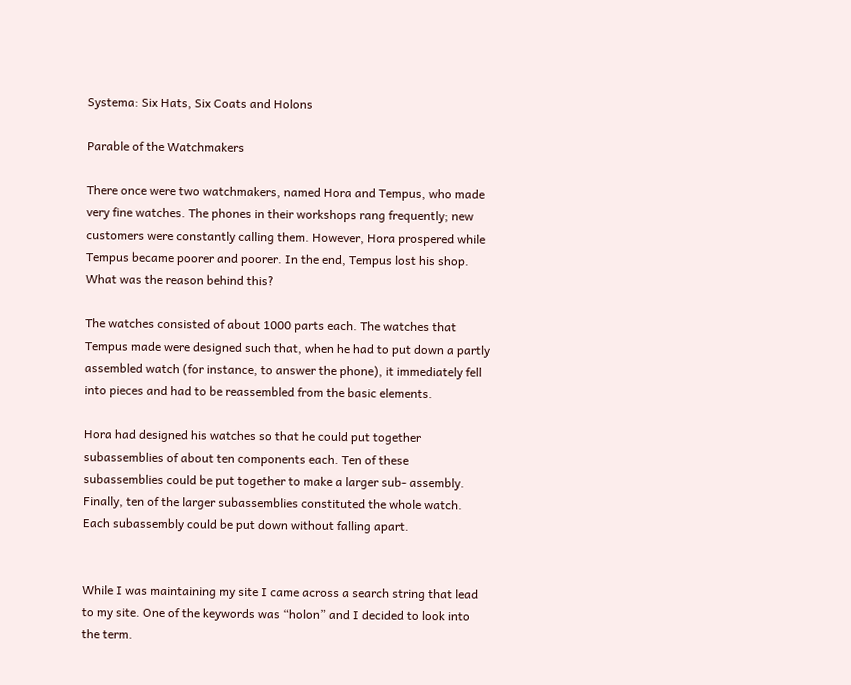Systema: Six Hats, Six Coats and Holons

Parable of the Watchmakers

There once were two watchmakers, named Hora and Tempus, who made very fine watches. The phones in their workshops rang frequently; new customers were constantly calling them. However, Hora prospered while Tempus became poorer and poorer. In the end, Tempus lost his shop. What was the reason behind this?

The watches consisted of about 1000 parts each. The watches that Tempus made were designed such that, when he had to put down a partly assembled watch (for instance, to answer the phone), it immediately fell into pieces and had to be reassembled from the basic elements.

Hora had designed his watches so that he could put together subassemblies of about ten components each. Ten of these subassemblies could be put together to make a larger sub- assembly. Finally, ten of the larger subassemblies constituted the whole watch. Each subassembly could be put down without falling apart.


While I was maintaining my site I came across a search string that lead to my site. One of the keywords was “holon” and I decided to look into the term.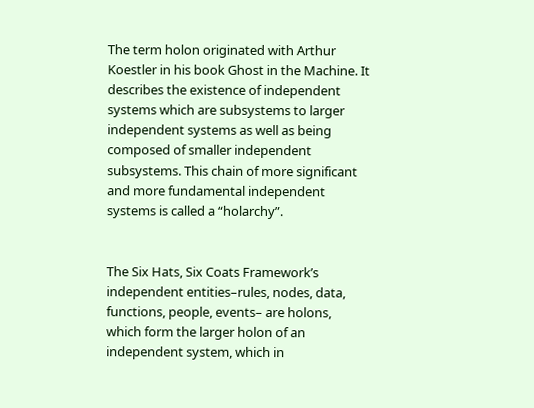The term holon originated with Arthur Koestler in his book Ghost in the Machine. It describes the existence of independent systems which are subsystems to larger independent systems as well as being composed of smaller independent subsystems. This chain of more significant and more fundamental independent systems is called a “holarchy”.


The Six Hats, Six Coats Framework’s independent entities–rules, nodes, data, functions, people, events– are holons, which form the larger holon of an independent system, which in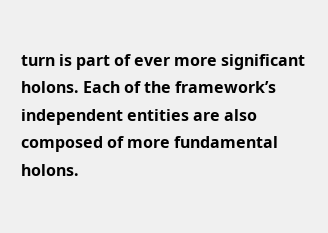turn is part of ever more significant holons. Each of the framework’s independent entities are also composed of more fundamental holons.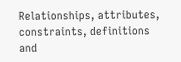Relationships, attributes, constraints, definitions and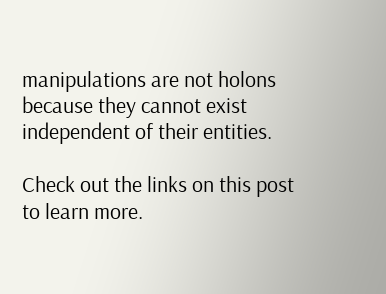manipulations are not holons because they cannot exist independent of their entities.

Check out the links on this post to learn more.